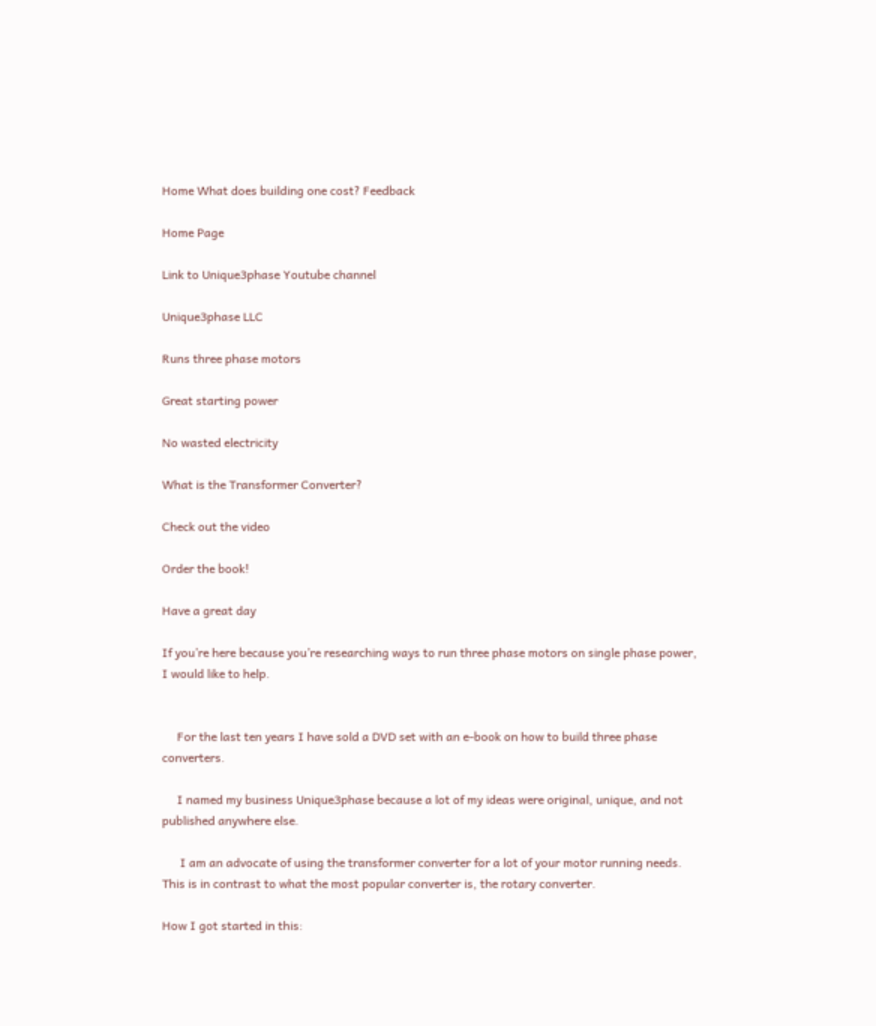Home What does building one cost? Feedback

Home Page

Link to Unique3phase Youtube channel

Unique3phase LLC

Runs three phase motors

Great starting power

No wasted electricity

What is the Transformer Converter?

Check out the video

Order the book!

Have a great day

If you’re here because you’re researching ways to run three phase motors on single phase power, I would like to help.


     For the last ten years I have sold a DVD set with an e-book on how to build three phase converters.

     I named my business Unique3phase because a lot of my ideas were original, unique, and not published anywhere else.

      I am an advocate of using the transformer converter for a lot of your motor running needs. This is in contrast to what the most popular converter is, the rotary converter.

How I got started in this: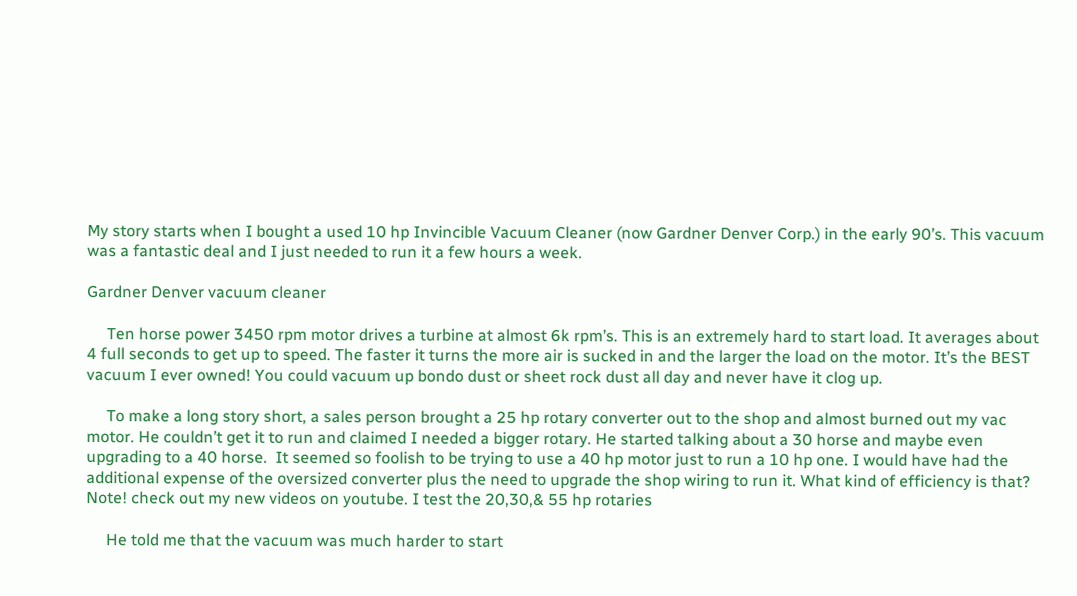My story starts when I bought a used 10 hp Invincible Vacuum Cleaner (now Gardner Denver Corp.) in the early 90’s. This vacuum was a fantastic deal and I just needed to run it a few hours a week.

Gardner Denver vacuum cleaner

     Ten horse power 3450 rpm motor drives a turbine at almost 6k rpm’s. This is an extremely hard to start load. It averages about 4 full seconds to get up to speed. The faster it turns the more air is sucked in and the larger the load on the motor. It’s the BEST vacuum I ever owned! You could vacuum up bondo dust or sheet rock dust all day and never have it clog up.

     To make a long story short, a sales person brought a 25 hp rotary converter out to the shop and almost burned out my vac motor. He couldn’t get it to run and claimed I needed a bigger rotary. He started talking about a 30 horse and maybe even upgrading to a 40 horse.  It seemed so foolish to be trying to use a 40 hp motor just to run a 10 hp one. I would have had the additional expense of the oversized converter plus the need to upgrade the shop wiring to run it. What kind of efficiency is that?       Note! check out my new videos on youtube. I test the 20,30,& 55 hp rotaries

     He told me that the vacuum was much harder to start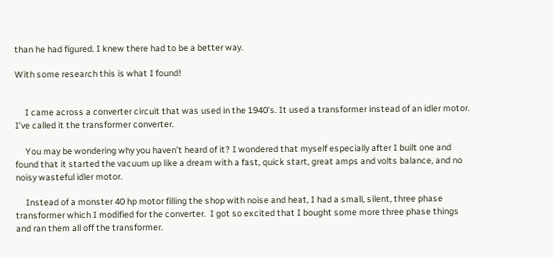than he had figured. I knew there had to be a better way.

With some research this is what I found!


     I came across a converter circuit that was used in the 1940’s. It used a transformer instead of an idler motor.  I’ve called it the transformer converter.

     You may be wondering why you haven’t heard of it? I wondered that myself especially after I built one and found that it started the vacuum up like a dream with a fast, quick start, great amps and volts balance, and no noisy wasteful idler motor.

     Instead of a monster 40 hp motor filling the shop with noise and heat, I had a small, silent, three phase transformer which I modified for the converter.  I got so excited that I bought some more three phase things and ran them all off the transformer.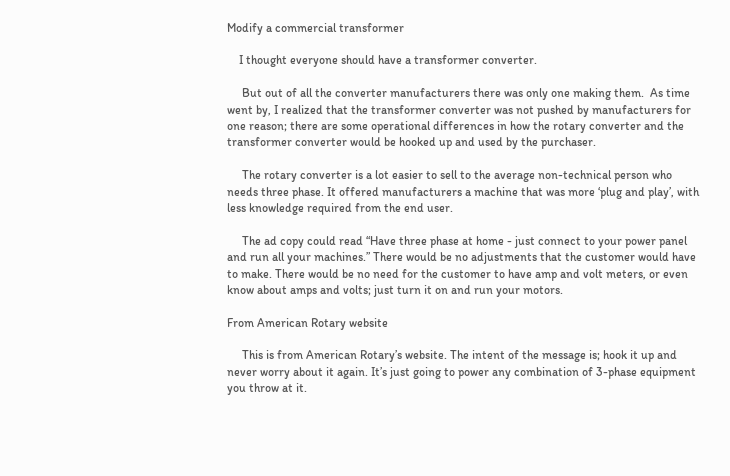Modify a commercial transformer

    I thought everyone should have a transformer converter.

     But out of all the converter manufacturers there was only one making them.  As time went by, I realized that the transformer converter was not pushed by manufacturers for one reason; there are some operational differences in how the rotary converter and the transformer converter would be hooked up and used by the purchaser.

     The rotary converter is a lot easier to sell to the average non-technical person who needs three phase. It offered manufacturers a machine that was more ‘plug and play’, with less knowledge required from the end user.

     The ad copy could read “Have three phase at home - just connect to your power panel and run all your machines.” There would be no adjustments that the customer would have to make. There would be no need for the customer to have amp and volt meters, or even know about amps and volts; just turn it on and run your motors.

From American Rotary website

     This is from American Rotary’s website. The intent of the message is; hook it up and never worry about it again. It’s just going to power any combination of 3-phase equipment you throw at it.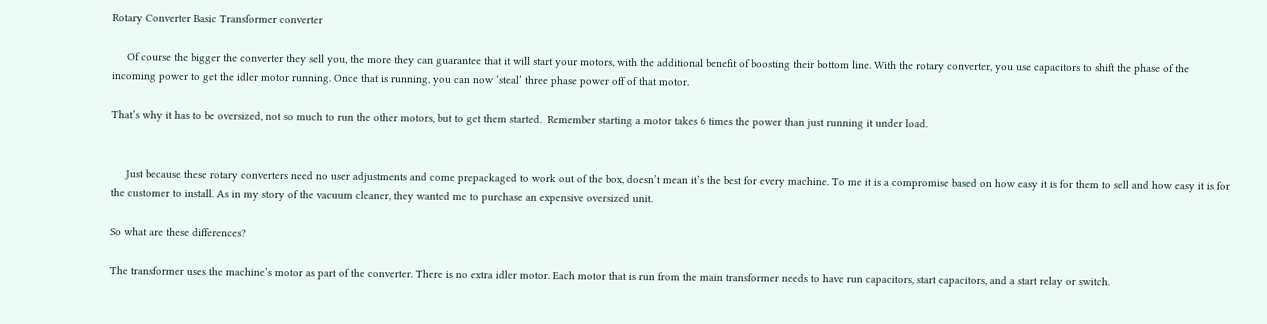Rotary Converter Basic Transformer converter

     Of course the bigger the converter they sell you, the more they can guarantee that it will start your motors, with the additional benefit of boosting their bottom line. With the rotary converter, you use capacitors to shift the phase of the incoming power to get the idler motor running. Once that is running, you can now ‘steal’ three phase power off of that motor.

That’s why it has to be oversized, not so much to run the other motors, but to get them started.  Remember starting a motor takes 6 times the power than just running it under load.


     Just because these rotary converters need no user adjustments and come prepackaged to work out of the box, doesn’t mean it’s the best for every machine. To me it is a compromise based on how easy it is for them to sell and how easy it is for the customer to install. As in my story of the vacuum cleaner, they wanted me to purchase an expensive oversized unit.

So what are these differences?

The transformer uses the machine’s motor as part of the converter. There is no extra idler motor. Each motor that is run from the main transformer needs to have run capacitors, start capacitors, and a start relay or switch.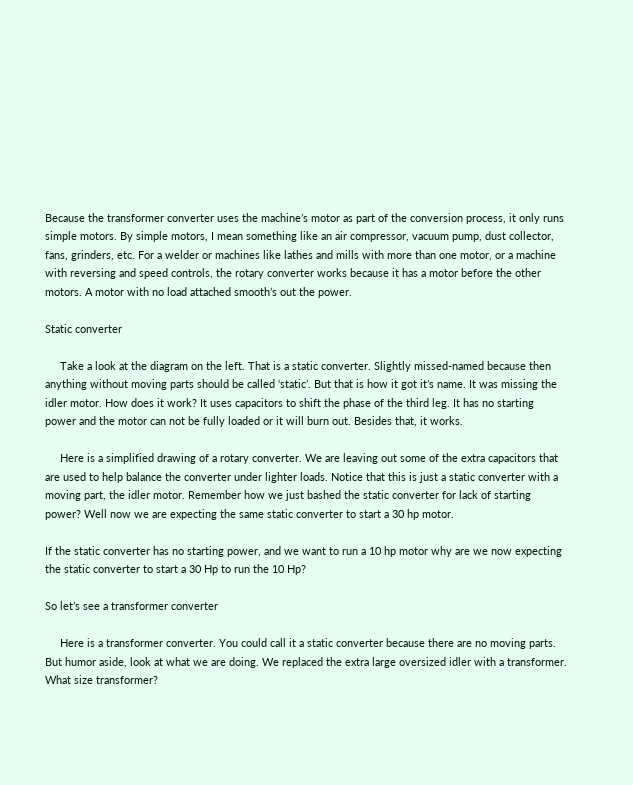Because the transformer converter uses the machine’s motor as part of the conversion process, it only runs simple motors. By simple motors, I mean something like an air compressor, vacuum pump, dust collector, fans, grinders, etc. For a welder or machines like lathes and mills with more than one motor, or a machine with reversing and speed controls, the rotary converter works because it has a motor before the other motors. A motor with no load attached smooth’s out the power.

Static converter

     Take a look at the diagram on the left. That is a static converter. Slightly missed-named because then anything without moving parts should be called ‘static’. But that is how it got it’s name. It was missing the idler motor. How does it work? It uses capacitors to shift the phase of the third leg. It has no starting power and the motor can not be fully loaded or it will burn out. Besides that, it works.

     Here is a simplified drawing of a rotary converter. We are leaving out some of the extra capacitors that are used to help balance the converter under lighter loads. Notice that this is just a static converter with a moving part, the idler motor. Remember how we just bashed the static converter for lack of starting power? Well now we are expecting the same static converter to start a 30 hp motor.

If the static converter has no starting power, and we want to run a 10 hp motor why are we now expecting the static converter to start a 30 Hp to run the 10 Hp?

So let’s see a transformer converter

     Here is a transformer converter. You could call it a static converter because there are no moving parts. But humor aside, look at what we are doing. We replaced the extra large oversized idler with a transformer. What size transformer?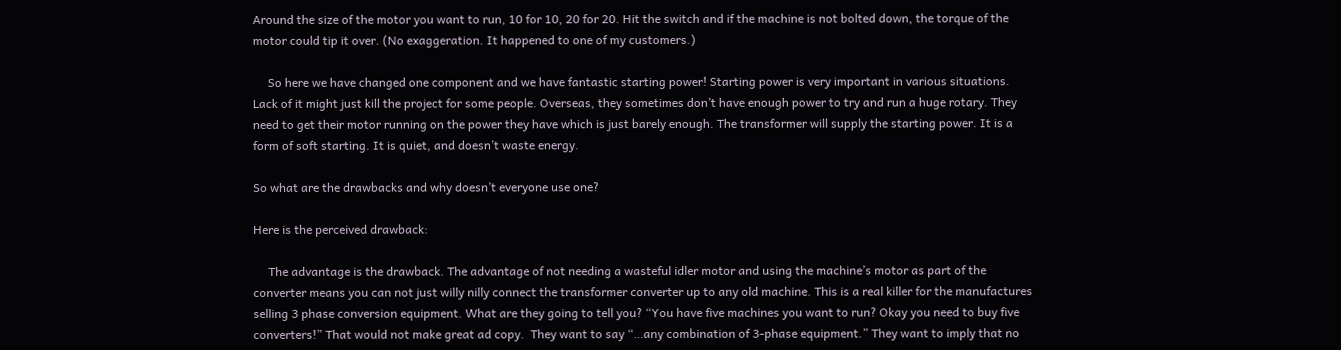Around the size of the motor you want to run, 10 for 10, 20 for 20. Hit the switch and if the machine is not bolted down, the torque of the motor could tip it over. (No exaggeration. It happened to one of my customers.)

     So here we have changed one component and we have fantastic starting power! Starting power is very important in various situations. Lack of it might just kill the project for some people. Overseas, they sometimes don’t have enough power to try and run a huge rotary. They need to get their motor running on the power they have which is just barely enough. The transformer will supply the starting power. It is a form of soft starting. It is quiet, and doesn’t waste energy.

So what are the drawbacks and why doesn’t everyone use one?

Here is the perceived drawback:

     The advantage is the drawback. The advantage of not needing a wasteful idler motor and using the machine’s motor as part of the converter means you can not just willy nilly connect the transformer converter up to any old machine. This is a real killer for the manufactures selling 3 phase conversion equipment. What are they going to tell you? “You have five machines you want to run? Okay you need to buy five converters!” That would not make great ad copy.  They want to say “…any combination of 3-phase equipment.” They want to imply that no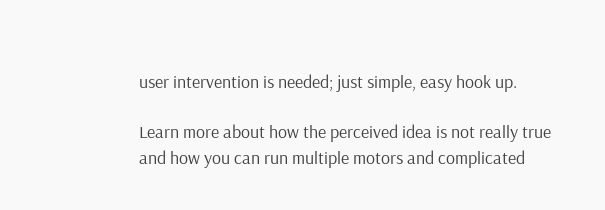user intervention is needed; just simple, easy hook up.

Learn more about how the perceived idea is not really true and how you can run multiple motors and complicated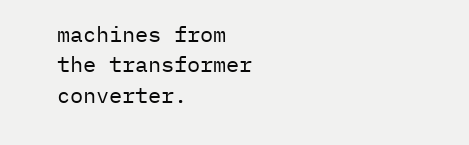machines from the transformer converter.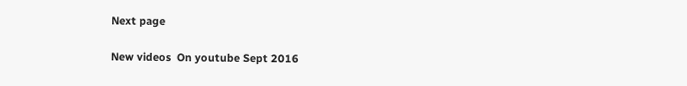Next page

New videos  On youtube Sept 2016